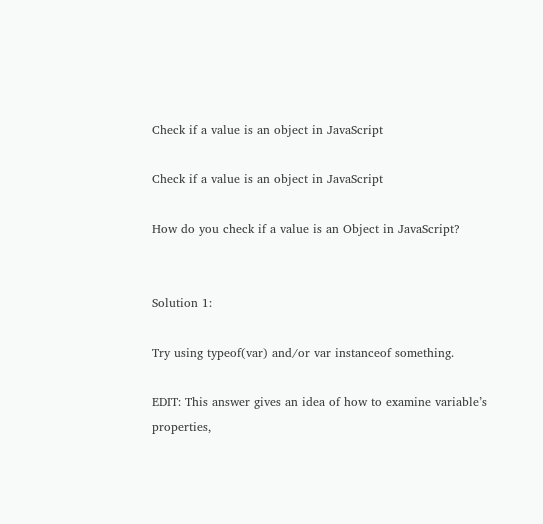Check if a value is an object in JavaScript

Check if a value is an object in JavaScript

How do you check if a value is an Object in JavaScript?


Solution 1:

Try using typeof(var) and/or var instanceof something.

EDIT: This answer gives an idea of how to examine variable’s properties,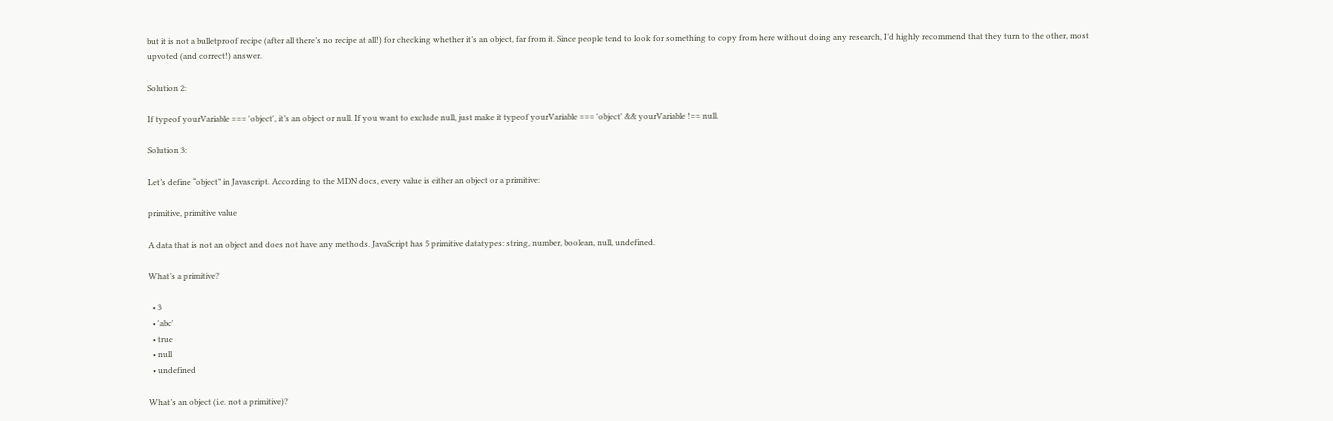but it is not a bulletproof recipe (after all there’s no recipe at all!) for checking whether it’s an object, far from it. Since people tend to look for something to copy from here without doing any research, I’d highly recommend that they turn to the other, most upvoted (and correct!) answer.

Solution 2:

If typeof yourVariable === 'object', it’s an object or null. If you want to exclude null, just make it typeof yourVariable === 'object' && yourVariable !== null.

Solution 3:

Let’s define “object” in Javascript. According to the MDN docs, every value is either an object or a primitive:

primitive, primitive value

A data that is not an object and does not have any methods. JavaScript has 5 primitive datatypes: string, number, boolean, null, undefined.

What’s a primitive?

  • 3
  • 'abc'
  • true
  • null
  • undefined

What’s an object (i.e. not a primitive)?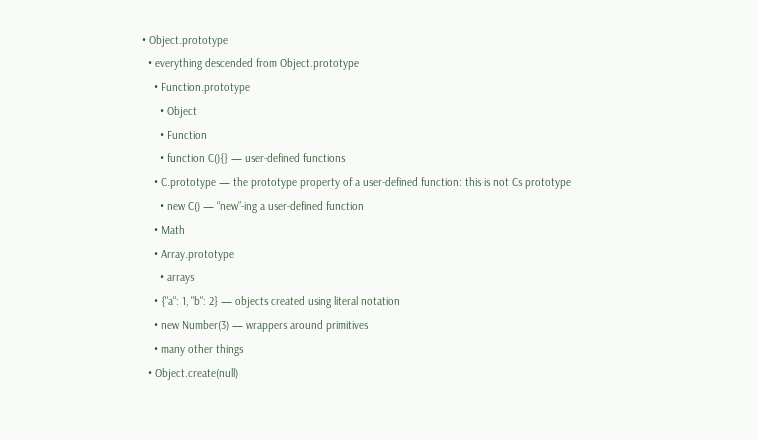• Object.prototype
  • everything descended from Object.prototype
    • Function.prototype
      • Object
      • Function
      • function C(){} — user-defined functions
    • C.prototype — the prototype property of a user-defined function: this is not Cs prototype
      • new C() — “new”-ing a user-defined function
    • Math
    • Array.prototype
      • arrays
    • {"a": 1, "b": 2} — objects created using literal notation
    • new Number(3) — wrappers around primitives
    • many other things
  • Object.create(null)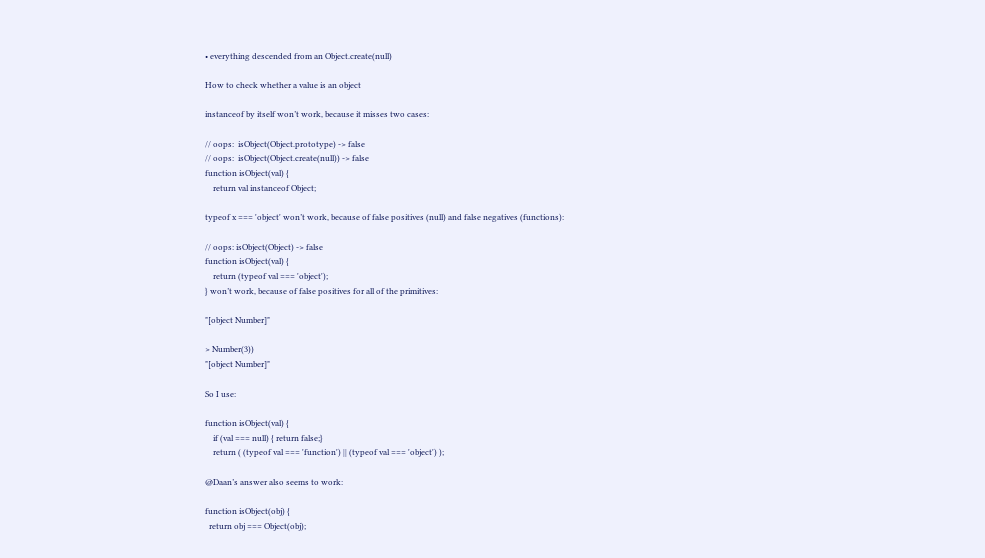• everything descended from an Object.create(null)

How to check whether a value is an object

instanceof by itself won’t work, because it misses two cases:

// oops:  isObject(Object.prototype) -> false
// oops:  isObject(Object.create(null)) -> false
function isObject(val) {
    return val instanceof Object;

typeof x === 'object' won’t work, because of false positives (null) and false negatives (functions):

// oops: isObject(Object) -> false
function isObject(val) {
    return (typeof val === 'object');
} won’t work, because of false positives for all of the primitives:

"[object Number]"

> Number(3))
"[object Number]"

So I use:

function isObject(val) {
    if (val === null) { return false;}
    return ( (typeof val === 'function') || (typeof val === 'object') );

@Daan’s answer also seems to work:

function isObject(obj) {
  return obj === Object(obj);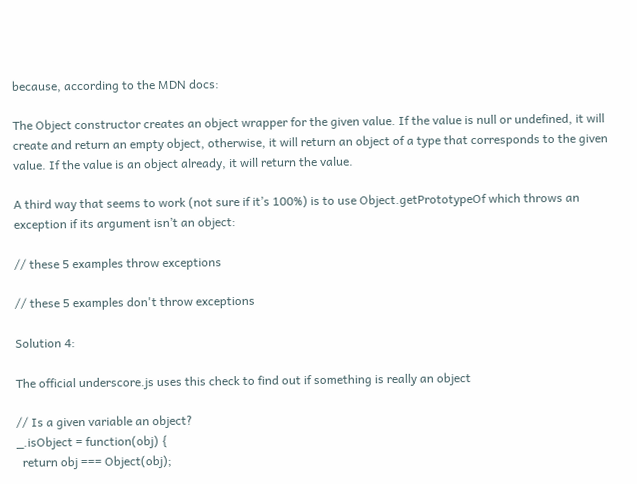because, according to the MDN docs:

The Object constructor creates an object wrapper for the given value. If the value is null or undefined, it will create and return an empty object, otherwise, it will return an object of a type that corresponds to the given value. If the value is an object already, it will return the value.

A third way that seems to work (not sure if it’s 100%) is to use Object.getPrototypeOf which throws an exception if its argument isn’t an object:

// these 5 examples throw exceptions

// these 5 examples don't throw exceptions

Solution 4:

The official underscore.js uses this check to find out if something is really an object

// Is a given variable an object?
_.isObject = function(obj) {
  return obj === Object(obj);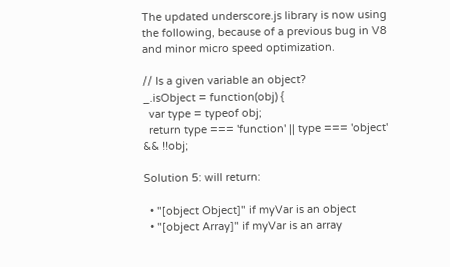The updated underscore.js library is now using the following, because of a previous bug in V8 and minor micro speed optimization.

// Is a given variable an object?
_.isObject = function(obj) {
  var type = typeof obj;
  return type === 'function' || type === 'object' && !!obj;

Solution 5: will return:

  • "[object Object]" if myVar is an object
  • "[object Array]" if myVar is an array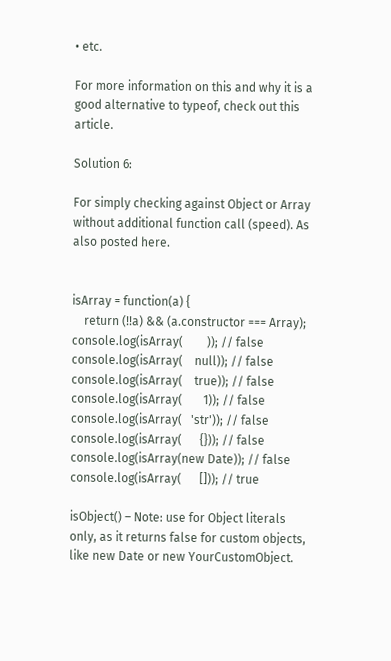• etc.

For more information on this and why it is a good alternative to typeof, check out this article.

Solution 6:

For simply checking against Object or Array without additional function call (speed). As also posted here.


isArray = function(a) {
    return (!!a) && (a.constructor === Array);
console.log(isArray(        )); // false
console.log(isArray(    null)); // false
console.log(isArray(    true)); // false
console.log(isArray(       1)); // false
console.log(isArray(   'str')); // false
console.log(isArray(      {})); // false
console.log(isArray(new Date)); // false
console.log(isArray(      [])); // true

isObject() – Note: use for Object literals only, as it returns false for custom objects, like new Date or new YourCustomObject.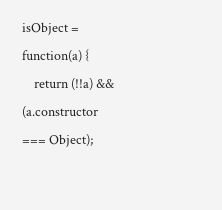isObject = function(a) {
    return (!!a) && (a.constructor === Object);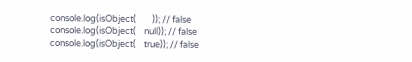console.log(isObject(        )); // false
console.log(isObject(    null)); // false
console.log(isObject(    true)); // false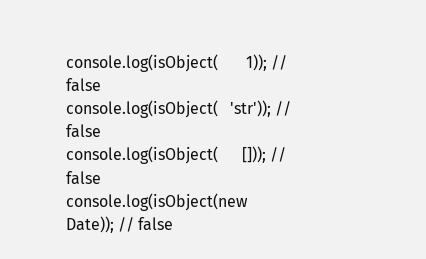console.log(isObject(       1)); // false
console.log(isObject(   'str')); // false
console.log(isObject(      [])); // false
console.log(isObject(new Date)); // false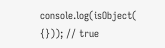console.log(isObject(      {})); // true